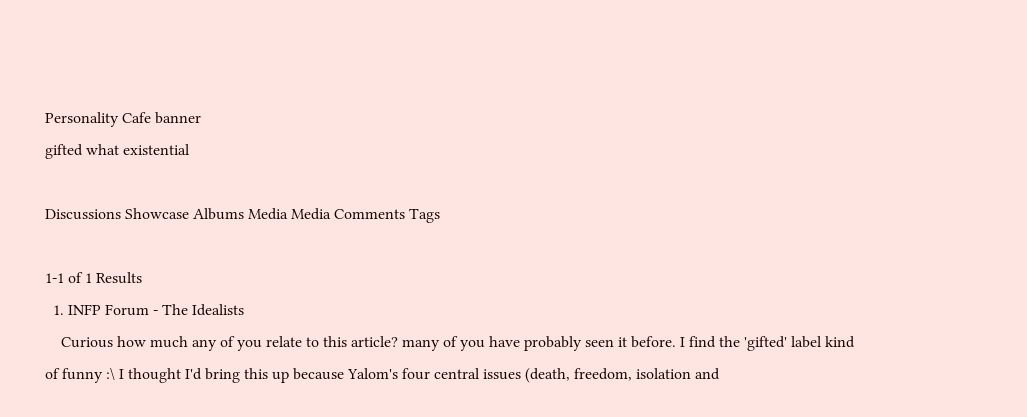Personality Cafe banner
gifted what existential

Discussions Showcase Albums Media Media Comments Tags

1-1 of 1 Results
  1. INFP Forum - The Idealists
    Curious how much any of you relate to this article? many of you have probably seen it before. I find the 'gifted' label kind of funny :\ I thought I'd bring this up because Yalom's four central issues (death, freedom, isolation and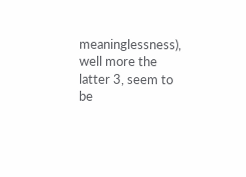meaninglessness), well more the latter 3, seem to be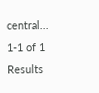central...
1-1 of 1 Results